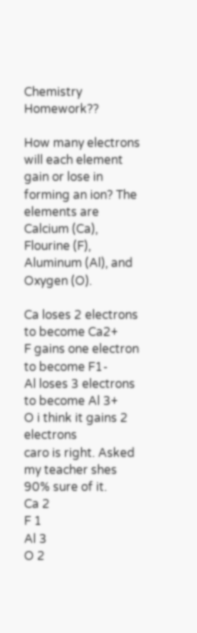Chemistry Homework??

How many electrons will each element gain or lose in forming an ion? The elements are Calcium (Ca), Flourine (F), Aluminum (Al), and Oxygen (O).

Ca loses 2 electrons to become Ca2+
F gains one electron to become F1-
Al loses 3 electrons to become Al 3+
O i think it gains 2 electrons
caro is right. Asked my teacher shes 90% sure of it.
Ca 2
F 1
Al 3
O 2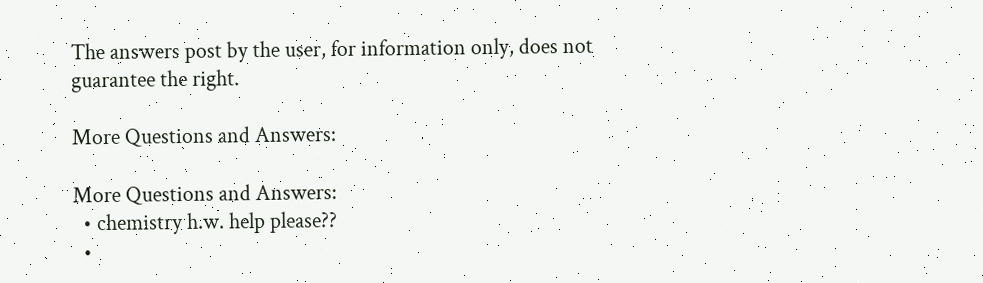The answers post by the user, for information only, does not guarantee the right.

More Questions and Answers:

More Questions and Answers:
  • chemistry h.w. help please??
  •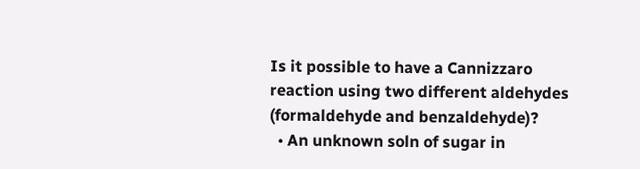Is it possible to have a Cannizzaro reaction using two different aldehydes (formaldehyde and benzaldehyde)?
  • An unknown soln of sugar in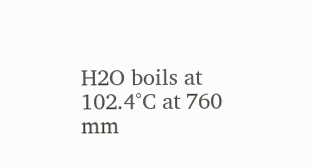H2O boils at 102.4°C at 760 mm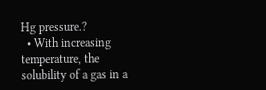Hg pressure.?
  • With increasing temperature, the solubility of a gas in a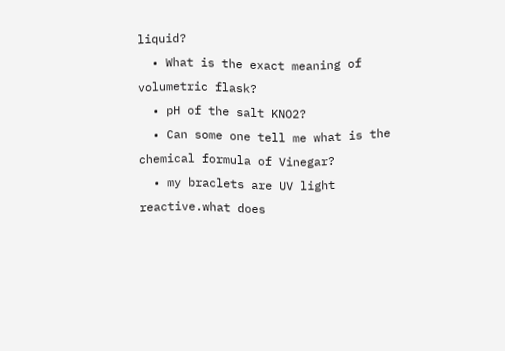liquid?
  • What is the exact meaning of volumetric flask?
  • pH of the salt KNO2?
  • Can some one tell me what is the chemical formula of Vinegar?
  • my braclets are UV light reactive.what does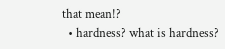that mean!?
  • hardness? what is hardness?